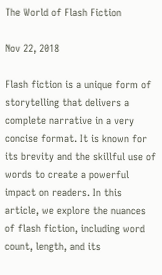The World of Flash Fiction

Nov 22, 2018

Flash fiction is a unique form of storytelling that delivers a complete narrative in a very concise format. It is known for its brevity and the skillful use of words to create a powerful impact on readers. In this article, we explore the nuances of flash fiction, including word count, length, and its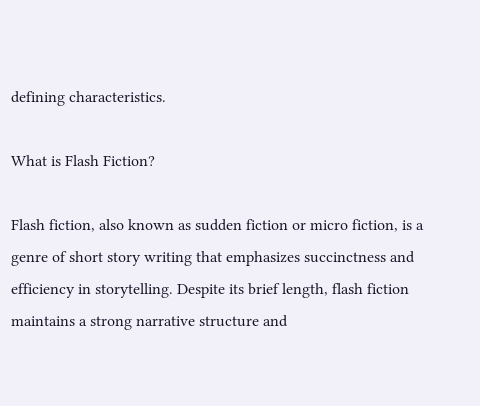defining characteristics.

What is Flash Fiction?

Flash fiction, also known as sudden fiction or micro fiction, is a genre of short story writing that emphasizes succinctness and efficiency in storytelling. Despite its brief length, flash fiction maintains a strong narrative structure and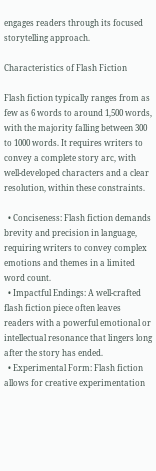engages readers through its focused storytelling approach.

Characteristics of Flash Fiction

Flash fiction typically ranges from as few as 6 words to around 1,500 words, with the majority falling between 300 to 1000 words. It requires writers to convey a complete story arc, with well-developed characters and a clear resolution, within these constraints.

  • Conciseness: Flash fiction demands brevity and precision in language, requiring writers to convey complex emotions and themes in a limited word count.
  • Impactful Endings: A well-crafted flash fiction piece often leaves readers with a powerful emotional or intellectual resonance that lingers long after the story has ended.
  • Experimental Form: Flash fiction allows for creative experimentation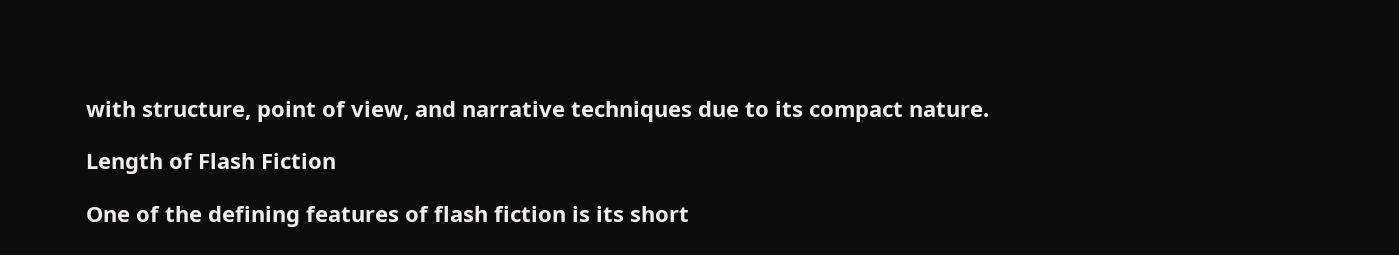with structure, point of view, and narrative techniques due to its compact nature.

Length of Flash Fiction

One of the defining features of flash fiction is its short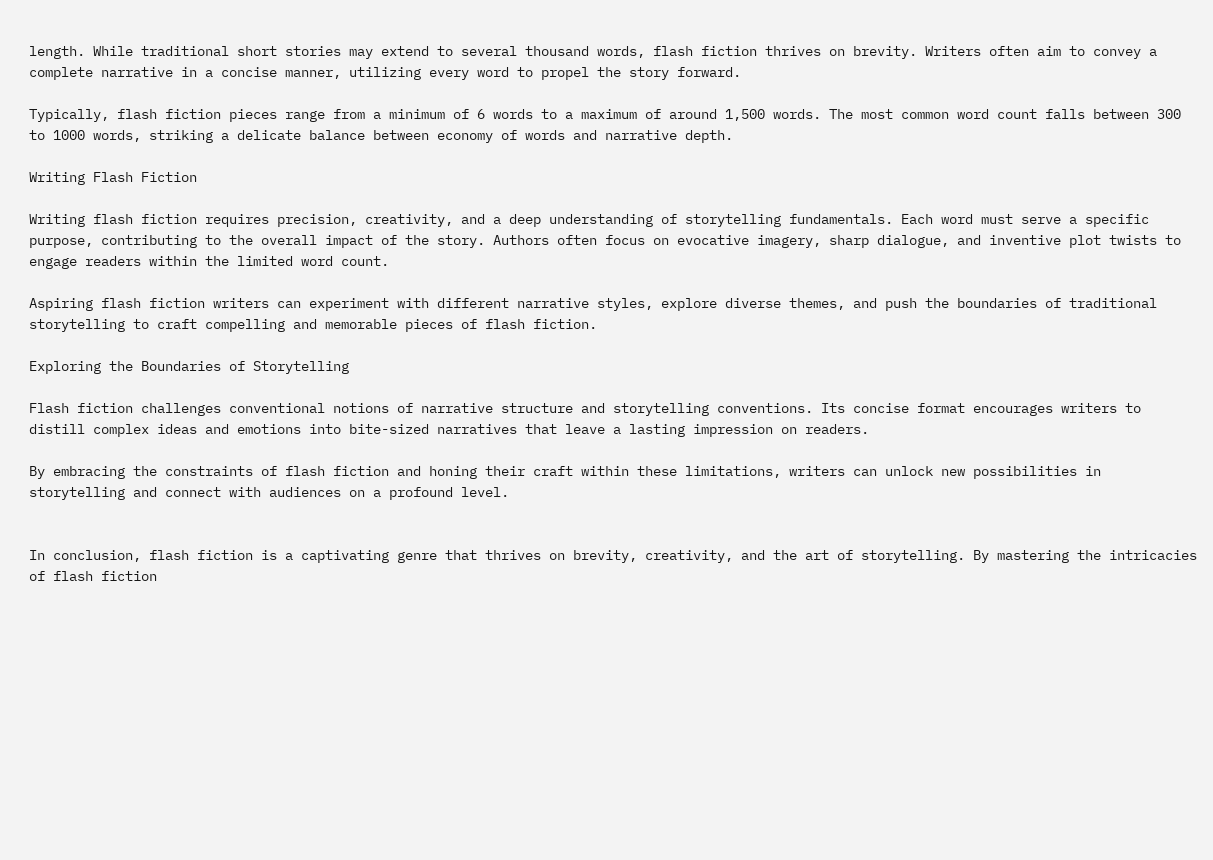length. While traditional short stories may extend to several thousand words, flash fiction thrives on brevity. Writers often aim to convey a complete narrative in a concise manner, utilizing every word to propel the story forward.

Typically, flash fiction pieces range from a minimum of 6 words to a maximum of around 1,500 words. The most common word count falls between 300 to 1000 words, striking a delicate balance between economy of words and narrative depth.

Writing Flash Fiction

Writing flash fiction requires precision, creativity, and a deep understanding of storytelling fundamentals. Each word must serve a specific purpose, contributing to the overall impact of the story. Authors often focus on evocative imagery, sharp dialogue, and inventive plot twists to engage readers within the limited word count.

Aspiring flash fiction writers can experiment with different narrative styles, explore diverse themes, and push the boundaries of traditional storytelling to craft compelling and memorable pieces of flash fiction.

Exploring the Boundaries of Storytelling

Flash fiction challenges conventional notions of narrative structure and storytelling conventions. Its concise format encourages writers to distill complex ideas and emotions into bite-sized narratives that leave a lasting impression on readers.

By embracing the constraints of flash fiction and honing their craft within these limitations, writers can unlock new possibilities in storytelling and connect with audiences on a profound level.


In conclusion, flash fiction is a captivating genre that thrives on brevity, creativity, and the art of storytelling. By mastering the intricacies of flash fiction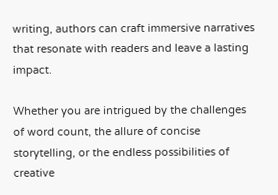writing, authors can craft immersive narratives that resonate with readers and leave a lasting impact.

Whether you are intrigued by the challenges of word count, the allure of concise storytelling, or the endless possibilities of creative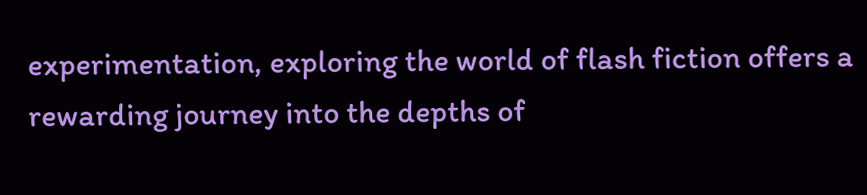experimentation, exploring the world of flash fiction offers a rewarding journey into the depths of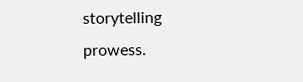storytelling prowess.